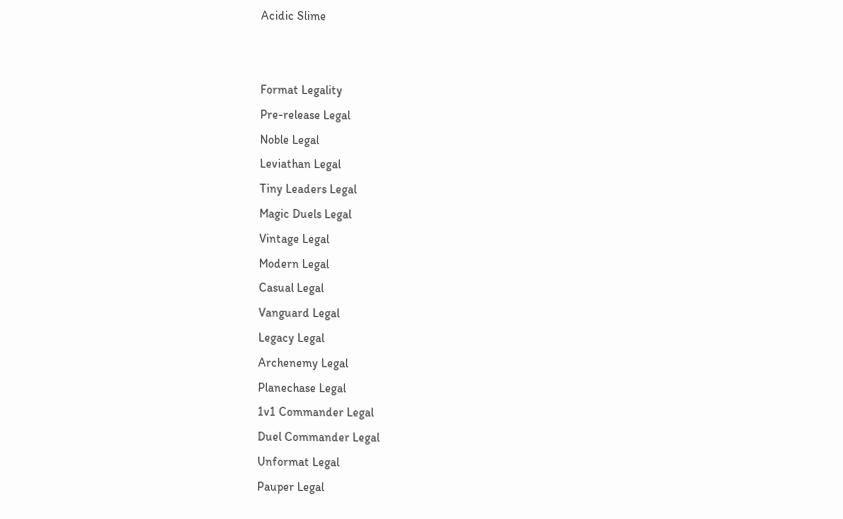Acidic Slime


Format Legality
Pre-release Legal
Noble Legal
Leviathan Legal
Tiny Leaders Legal
Magic Duels Legal
Vintage Legal
Modern Legal
Casual Legal
Vanguard Legal
Legacy Legal
Archenemy Legal
Planechase Legal
1v1 Commander Legal
Duel Commander Legal
Unformat Legal
Pauper Legal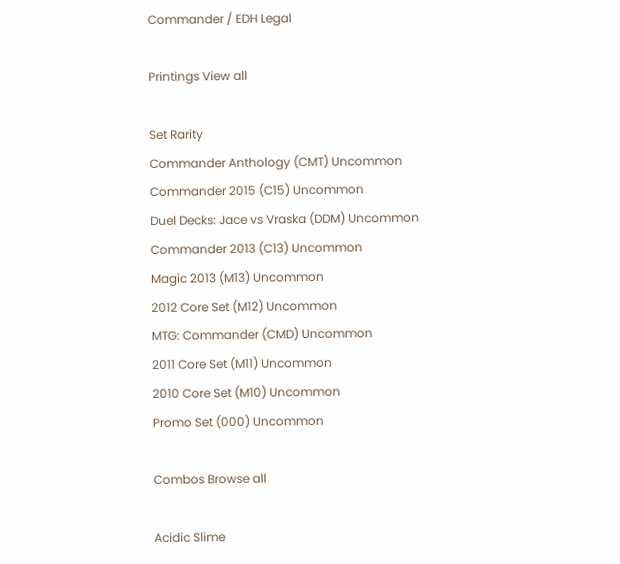Commander / EDH Legal

Printings View all

Set Rarity
Commander Anthology (CMT) Uncommon
Commander 2015 (C15) Uncommon
Duel Decks: Jace vs Vraska (DDM) Uncommon
Commander 2013 (C13) Uncommon
Magic 2013 (M13) Uncommon
2012 Core Set (M12) Uncommon
MTG: Commander (CMD) Uncommon
2011 Core Set (M11) Uncommon
2010 Core Set (M10) Uncommon
Promo Set (000) Uncommon

Combos Browse all

Acidic Slime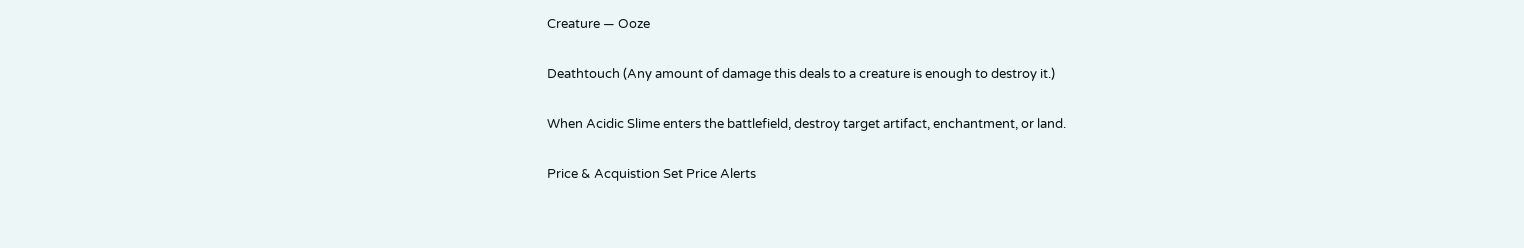Creature — Ooze

Deathtouch (Any amount of damage this deals to a creature is enough to destroy it.)

When Acidic Slime enters the battlefield, destroy target artifact, enchantment, or land.

Price & Acquistion Set Price Alerts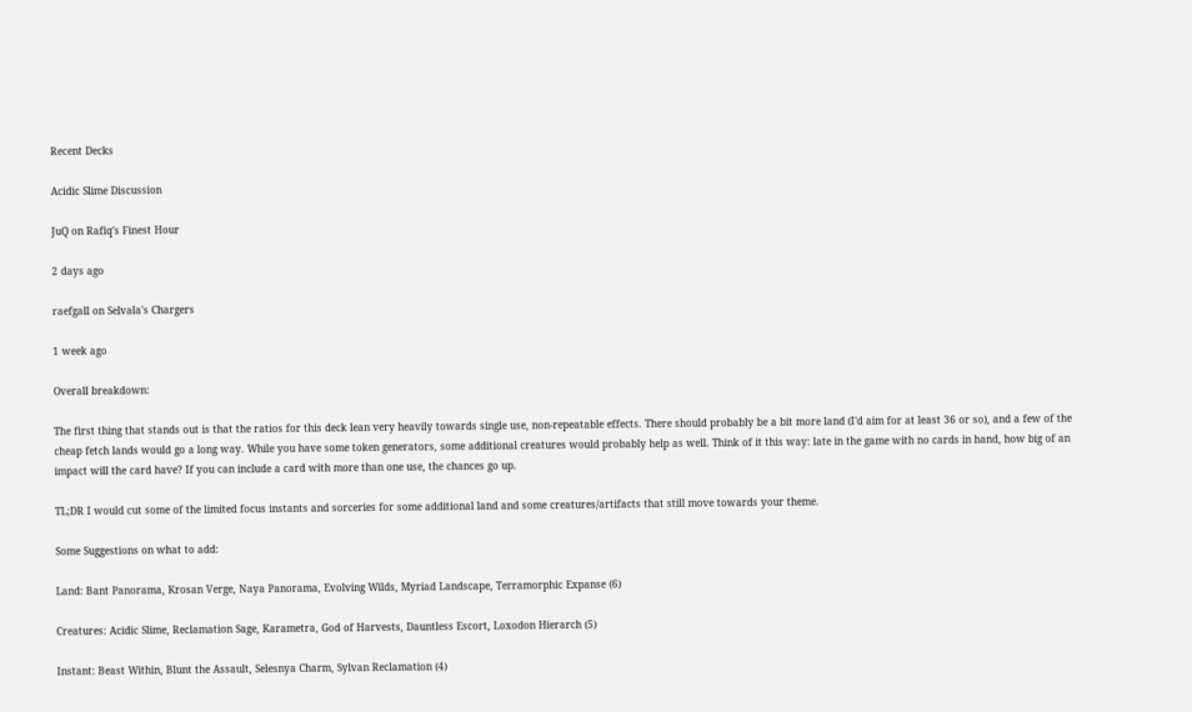Recent Decks

Acidic Slime Discussion

JuQ on Rafiq's Finest Hour

2 days ago

raefgall on Selvala's Chargers

1 week ago

Overall breakdown:

The first thing that stands out is that the ratios for this deck lean very heavily towards single use, non-repeatable effects. There should probably be a bit more land (I'd aim for at least 36 or so), and a few of the cheap fetch lands would go a long way. While you have some token generators, some additional creatures would probably help as well. Think of it this way: late in the game with no cards in hand, how big of an impact will the card have? If you can include a card with more than one use, the chances go up.

TL;DR I would cut some of the limited focus instants and sorceries for some additional land and some creatures/artifacts that still move towards your theme.

Some Suggestions on what to add:

Land: Bant Panorama, Krosan Verge, Naya Panorama, Evolving Wilds, Myriad Landscape, Terramorphic Expanse (6)

Creatures: Acidic Slime, Reclamation Sage, Karametra, God of Harvests, Dauntless Escort, Loxodon Hierarch (5)

Instant: Beast Within, Blunt the Assault, Selesnya Charm, Sylvan Reclamation (4)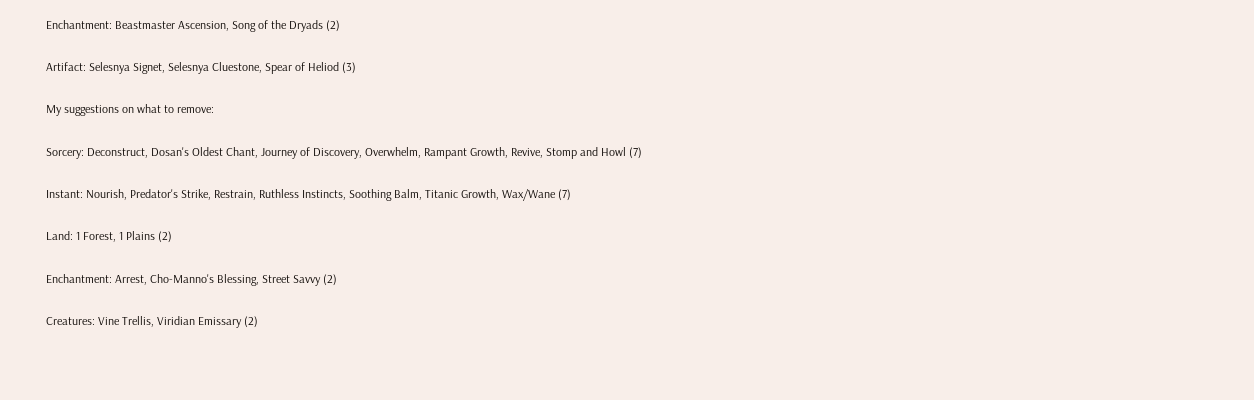Enchantment: Beastmaster Ascension, Song of the Dryads (2)

Artifact: Selesnya Signet, Selesnya Cluestone, Spear of Heliod (3)

My suggestions on what to remove:

Sorcery: Deconstruct, Dosan's Oldest Chant, Journey of Discovery, Overwhelm, Rampant Growth, Revive, Stomp and Howl (7)

Instant: Nourish, Predator's Strike, Restrain, Ruthless Instincts, Soothing Balm, Titanic Growth, Wax/Wane (7)

Land: 1 Forest, 1 Plains (2)

Enchantment: Arrest, Cho-Manno's Blessing, Street Savvy (2)

Creatures: Vine Trellis, Viridian Emissary (2)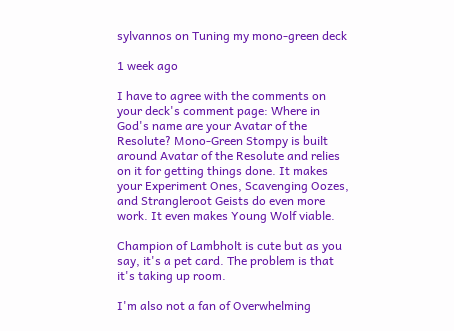sylvannos on Tuning my mono-green deck

1 week ago

I have to agree with the comments on your deck's comment page: Where in God's name are your Avatar of the Resolute? Mono-Green Stompy is built around Avatar of the Resolute and relies on it for getting things done. It makes your Experiment Ones, Scavenging Oozes, and Strangleroot Geists do even more work. It even makes Young Wolf viable.

Champion of Lambholt is cute but as you say, it's a pet card. The problem is that it's taking up room.

I'm also not a fan of Overwhelming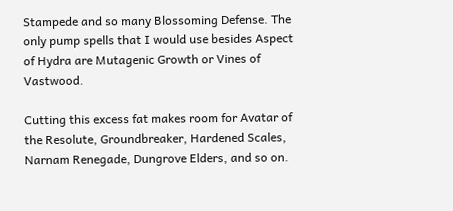Stampede and so many Blossoming Defense. The only pump spells that I would use besides Aspect of Hydra are Mutagenic Growth or Vines of Vastwood.

Cutting this excess fat makes room for Avatar of the Resolute, Groundbreaker, Hardened Scales, Narnam Renegade, Dungrove Elders, and so on.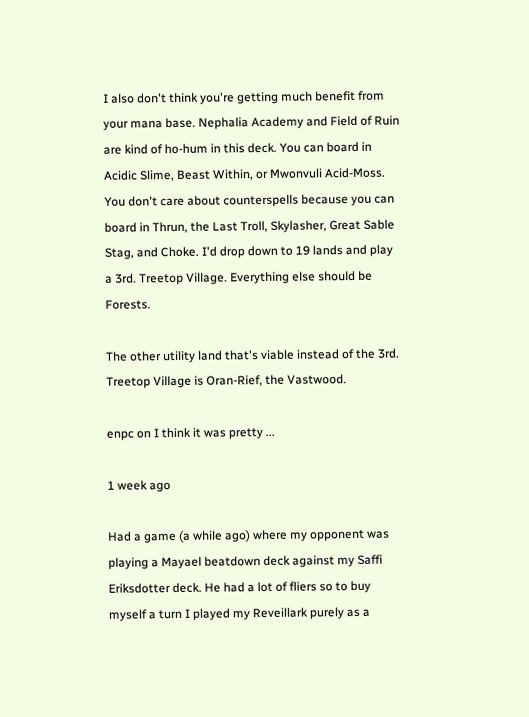I also don't think you're getting much benefit from your mana base. Nephalia Academy and Field of Ruin are kind of ho-hum in this deck. You can board in Acidic Slime, Beast Within, or Mwonvuli Acid-Moss. You don't care about counterspells because you can board in Thrun, the Last Troll, Skylasher, Great Sable Stag, and Choke. I'd drop down to 19 lands and play a 3rd. Treetop Village. Everything else should be Forests.

The other utility land that's viable instead of the 3rd. Treetop Village is Oran-Rief, the Vastwood.

enpc on I think it was pretty ...

1 week ago

Had a game (a while ago) where my opponent was playing a Mayael beatdown deck against my Saffi Eriksdotter deck. He had a lot of fliers so to buy myself a turn I played my Reveillark purely as a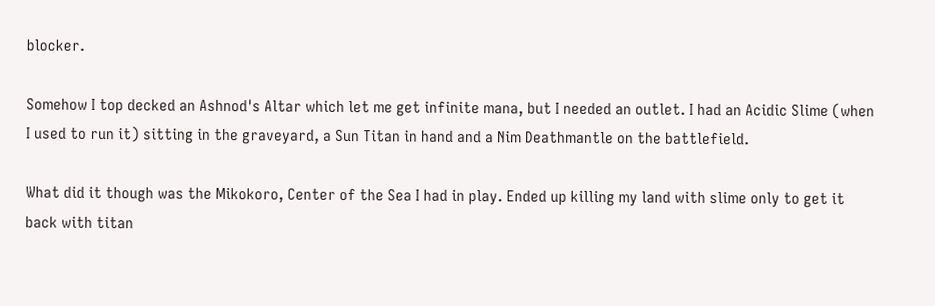blocker.

Somehow I top decked an Ashnod's Altar which let me get infinite mana, but I needed an outlet. I had an Acidic Slime (when I used to run it) sitting in the graveyard, a Sun Titan in hand and a Nim Deathmantle on the battlefield.

What did it though was the Mikokoro, Center of the Sea I had in play. Ended up killing my land with slime only to get it back with titan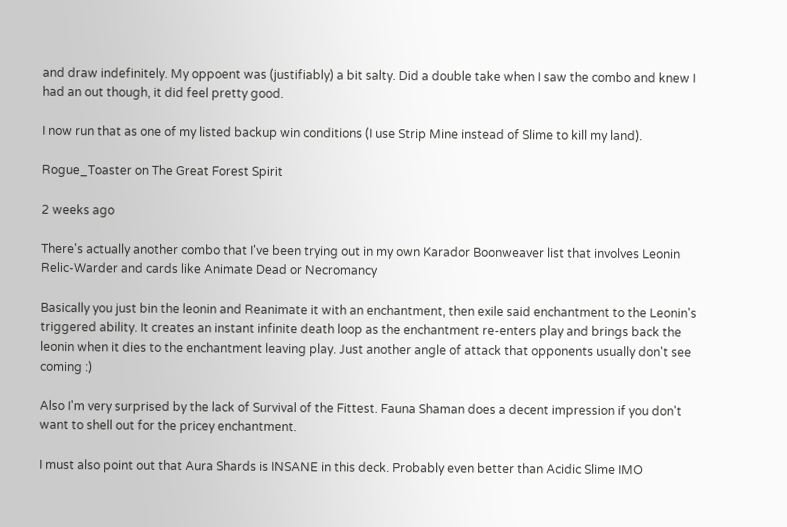and draw indefinitely. My oppoent was (justifiably) a bit salty. Did a double take when I saw the combo and knew I had an out though, it did feel pretty good.

I now run that as one of my listed backup win conditions (I use Strip Mine instead of Slime to kill my land).

Rogue_Toaster on The Great Forest Spirit

2 weeks ago

There's actually another combo that I've been trying out in my own Karador Boonweaver list that involves Leonin Relic-Warder and cards like Animate Dead or Necromancy

Basically you just bin the leonin and Reanimate it with an enchantment, then exile said enchantment to the Leonin's triggered ability. It creates an instant infinite death loop as the enchantment re-enters play and brings back the leonin when it dies to the enchantment leaving play. Just another angle of attack that opponents usually don't see coming :)

Also I'm very surprised by the lack of Survival of the Fittest. Fauna Shaman does a decent impression if you don't want to shell out for the pricey enchantment.

I must also point out that Aura Shards is INSANE in this deck. Probably even better than Acidic Slime IMO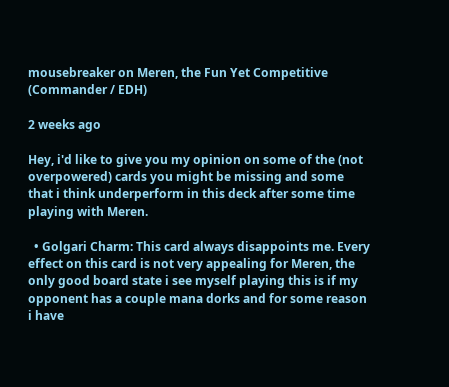mousebreaker on Meren, the Fun Yet Competitive (Commander / EDH)

2 weeks ago

Hey, i'd like to give you my opinion on some of the (not overpowered) cards you might be missing and some that i think underperform in this deck after some time playing with Meren.

  • Golgari Charm: This card always disappoints me. Every effect on this card is not very appealing for Meren, the only good board state i see myself playing this is if my opponent has a couple mana dorks and for some reason i have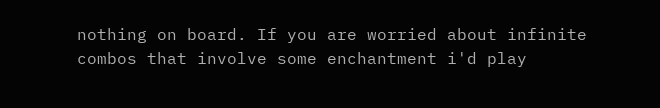nothing on board. If you are worried about infinite combos that involve some enchantment i'd play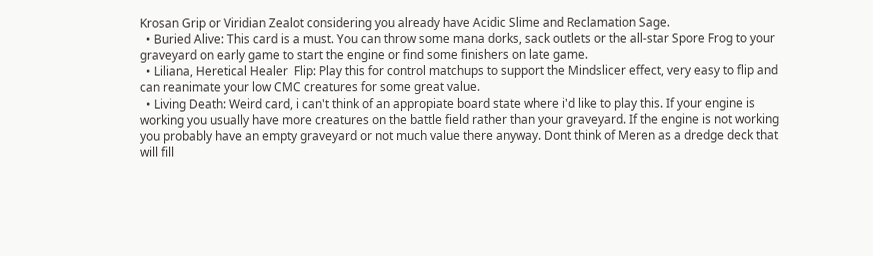Krosan Grip or Viridian Zealot considering you already have Acidic Slime and Reclamation Sage.
  • Buried Alive: This card is a must. You can throw some mana dorks, sack outlets or the all-star Spore Frog to your graveyard on early game to start the engine or find some finishers on late game.
  • Liliana, Heretical Healer  Flip: Play this for control matchups to support the Mindslicer effect, very easy to flip and can reanimate your low CMC creatures for some great value.
  • Living Death: Weird card, i can't think of an appropiate board state where i'd like to play this. If your engine is working you usually have more creatures on the battle field rather than your graveyard. If the engine is not working you probably have an empty graveyard or not much value there anyway. Dont think of Meren as a dredge deck that will fill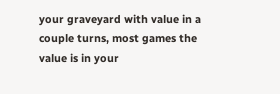your graveyard with value in a couple turns, most games the value is in your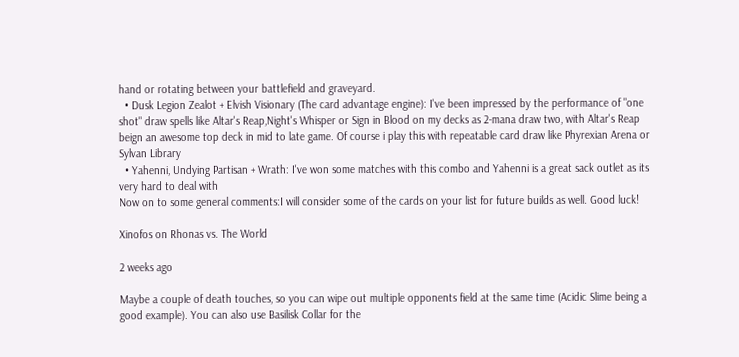hand or rotating between your battlefield and graveyard.
  • Dusk Legion Zealot + Elvish Visionary (The card advantage engine): I've been impressed by the performance of "one shot" draw spells like Altar's Reap,Night's Whisper or Sign in Blood on my decks as 2-mana draw two, with Altar's Reap beign an awesome top deck in mid to late game. Of course i play this with repeatable card draw like Phyrexian Arena or Sylvan Library
  • Yahenni, Undying Partisan + Wrath: I've won some matches with this combo and Yahenni is a great sack outlet as its very hard to deal with
Now on to some general comments:I will consider some of the cards on your list for future builds as well. Good luck!

Xinofos on Rhonas vs. The World

2 weeks ago

Maybe a couple of death touches, so you can wipe out multiple opponents field at the same time (Acidic Slime being a good example). You can also use Basilisk Collar for the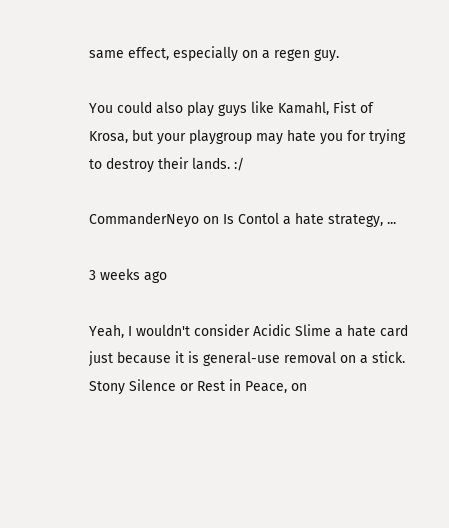same effect, especially on a regen guy.

You could also play guys like Kamahl, Fist of Krosa, but your playgroup may hate you for trying to destroy their lands. :/

CommanderNeyo on Is Contol a hate strategy, ...

3 weeks ago

Yeah, I wouldn't consider Acidic Slime a hate card just because it is general-use removal on a stick. Stony Silence or Rest in Peace, on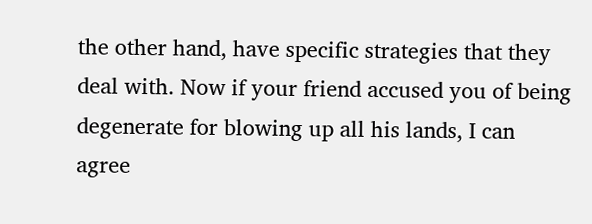the other hand, have specific strategies that they deal with. Now if your friend accused you of being degenerate for blowing up all his lands, I can agree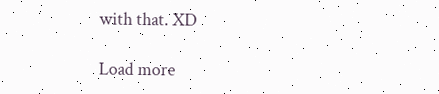with that. XD

Load more